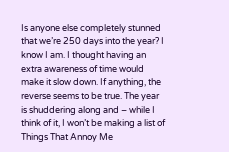Is anyone else completely stunned that we’re 250 days into the year? I know I am. I thought having an extra awareness of time would make it slow down. If anything, the reverse seems to be true. The year is shuddering along and – while I think of it, I won’t be making a list of Things That Annoy Me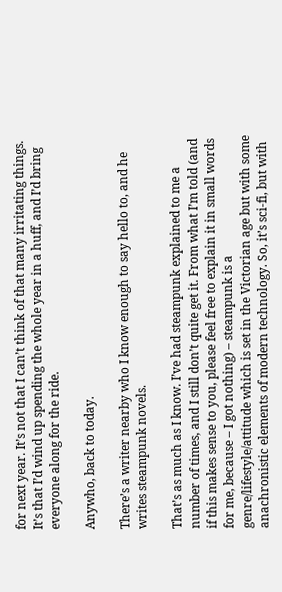for next year. It’s not that I can’t think of that many irritating things. It’s that I’d wind up spending the whole year in a huff, and I’d bring everyone along for the ride.

Anywho, back to today.

There’s a writer nearby who I know enough to say hello to, and he writes steampunk novels.

That’s as much as I know. I’ve had steampunk explained to me a number of times, and I still don’t quite get it. From what I’m told (and if this makes sense to you, please feel free to explain it in small words for me, because – I got nothing) – steampunk is a genre/lifestyle/attitude which is set in the Victorian age but with some anachronistic elements of modern technology. So, it’s sci-fi, but with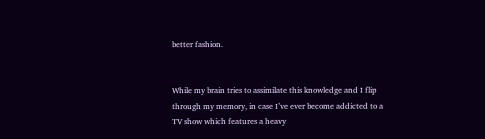better fashion.


While my brain tries to assimilate this knowledge and I flip through my memory, in case I’ve ever become addicted to a TV show which features a heavy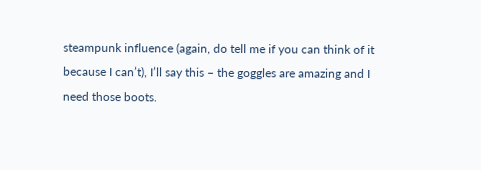steampunk influence (again, do tell me if you can think of it because I can’t), I’ll say this – the goggles are amazing and I need those boots.